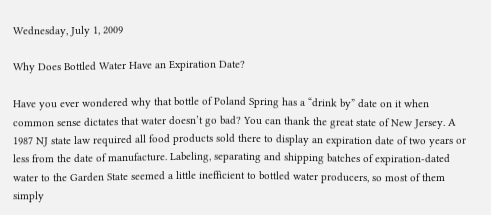Wednesday, July 1, 2009

Why Does Bottled Water Have an Expiration Date?

Have you ever wondered why that bottle of Poland Spring has a “drink by” date on it when common sense dictates that water doesn’t go bad? You can thank the great state of New Jersey. A 1987 NJ state law required all food products sold there to display an expiration date of two years or less from the date of manufacture. Labeling, separating and shipping batches of expiration-dated water to the Garden State seemed a little inefficient to bottled water producers, so most of them simply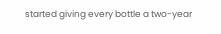started giving every bottle a two-year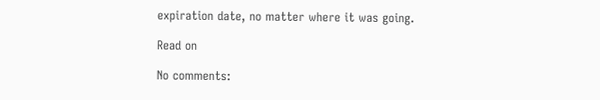expiration date, no matter where it was going.

Read on

No comments: